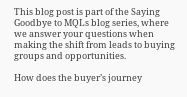This blog post is part of the Saying Goodbye to MQLs blog series, where we answer your questions when making the shift from leads to buying groups and opportunities.

How does the buyer’s journey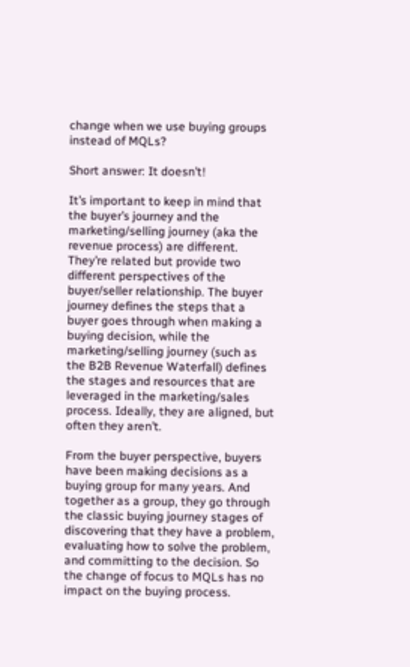change when we use buying groups instead of MQLs?

Short answer: It doesn’t!

It’s important to keep in mind that the buyer’s journey and the marketing/selling journey (aka the revenue process) are different. They’re related but provide two different perspectives of the buyer/seller relationship. The buyer journey defines the steps that a buyer goes through when making a buying decision, while the marketing/selling journey (such as the B2B Revenue Waterfall) defines the stages and resources that are leveraged in the marketing/sales process. Ideally, they are aligned, but often they aren’t.

From the buyer perspective, buyers have been making decisions as a buying group for many years. And together as a group, they go through the classic buying journey stages of discovering that they have a problem, evaluating how to solve the problem, and committing to the decision. So the change of focus to MQLs has no impact on the buying process.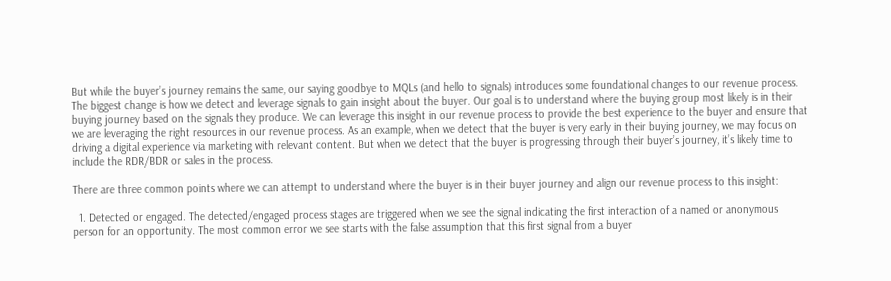But while the buyer’s journey remains the same, our saying goodbye to MQLs (and hello to signals) introduces some foundational changes to our revenue process. The biggest change is how we detect and leverage signals to gain insight about the buyer. Our goal is to understand where the buying group most likely is in their buying journey based on the signals they produce. We can leverage this insight in our revenue process to provide the best experience to the buyer and ensure that we are leveraging the right resources in our revenue process. As an example, when we detect that the buyer is very early in their buying journey, we may focus on driving a digital experience via marketing with relevant content. But when we detect that the buyer is progressing through their buyer’s journey, it’s likely time to include the RDR/BDR or sales in the process.

There are three common points where we can attempt to understand where the buyer is in their buyer journey and align our revenue process to this insight:

  1. Detected or engaged. The detected/engaged process stages are triggered when we see the signal indicating the first interaction of a named or anonymous person for an opportunity. The most common error we see starts with the false assumption that this first signal from a buyer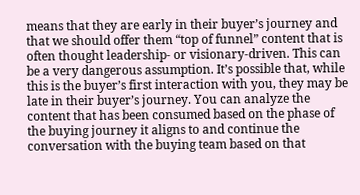means that they are early in their buyer’s journey and that we should offer them “top of funnel” content that is often thought leadership- or visionary-driven. This can be a very dangerous assumption. It’s possible that, while this is the buyer’s first interaction with you, they may be late in their buyer’s journey. You can analyze the content that has been consumed based on the phase of the buying journey it aligns to and continue the conversation with the buying team based on that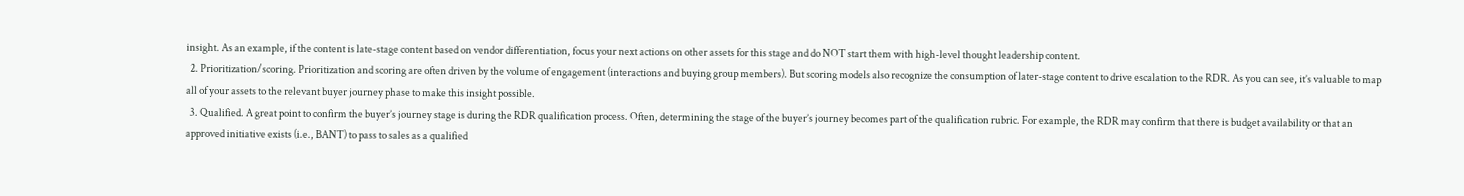insight. As an example, if the content is late-stage content based on vendor differentiation, focus your next actions on other assets for this stage and do NOT start them with high-level thought leadership content.
  2. Prioritization/scoring. Prioritization and scoring are often driven by the volume of engagement (interactions and buying group members). But scoring models also recognize the consumption of later-stage content to drive escalation to the RDR. As you can see, it’s valuable to map all of your assets to the relevant buyer journey phase to make this insight possible.
  3. Qualified. A great point to confirm the buyer’s journey stage is during the RDR qualification process. Often, determining the stage of the buyer’s journey becomes part of the qualification rubric. For example, the RDR may confirm that there is budget availability or that an approved initiative exists (i.e., BANT) to pass to sales as a qualified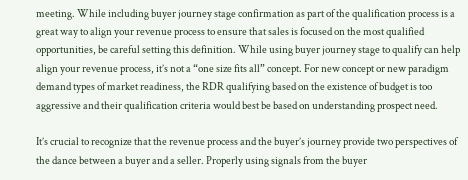meeting. While including buyer journey stage confirmation as part of the qualification process is a great way to align your revenue process to ensure that sales is focused on the most qualified opportunities, be careful setting this definition. While using buyer journey stage to qualify can help align your revenue process, it’s not a “one size fits all” concept. For new concept or new paradigm demand types of market readiness, the RDR qualifying based on the existence of budget is too aggressive and their qualification criteria would best be based on understanding prospect need.

It’s crucial to recognize that the revenue process and the buyer’s journey provide two perspectives of the dance between a buyer and a seller. Properly using signals from the buyer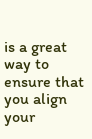is a great way to ensure that you align your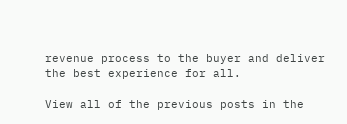revenue process to the buyer and deliver the best experience for all.

View all of the previous posts in the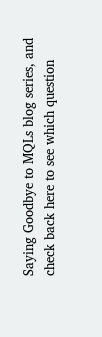Saying Goodbye to MQLs blog series, and check back here to see which question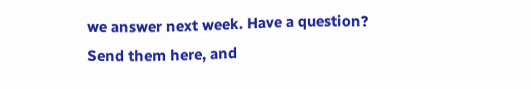we answer next week. Have a question? Send them here, and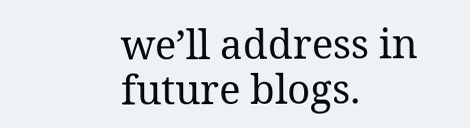we’ll address in future blogs.